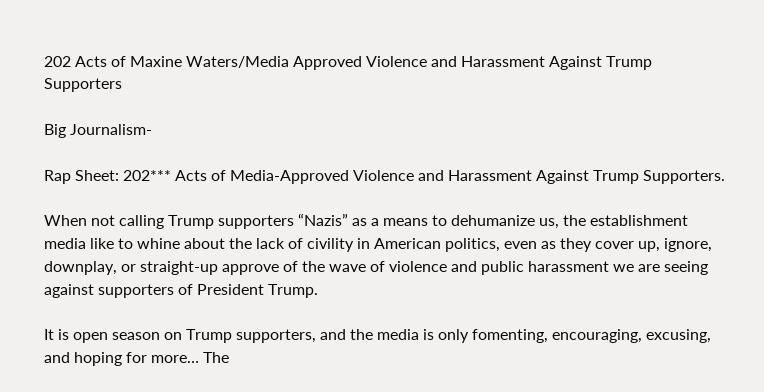202 Acts of Maxine Waters/Media Approved Violence and Harassment Against Trump Supporters

Big Journalism-

Rap Sheet: 202*** Acts of Media-Approved Violence and Harassment Against Trump Supporters.

When not calling Trump supporters “Nazis” as a means to dehumanize us, the establishment media like to whine about the lack of civility in American politics, even as they cover up, ignore, downplay, or straight-up approve of the wave of violence and public harassment we are seeing against supporters of President Trump.

It is open season on Trump supporters, and the media is only fomenting, encouraging, excusing, and hoping for more… The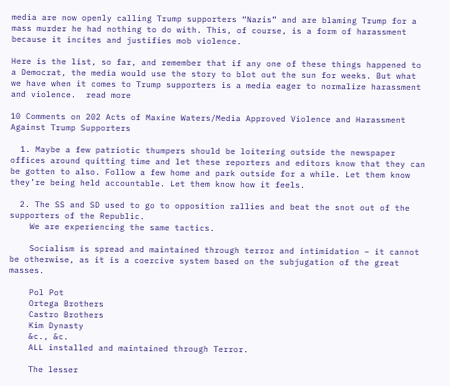media are now openly calling Trump supporters “Nazis” and are blaming Trump for a mass murder he had nothing to do with. This, of course, is a form of harassment because it incites and justifies mob violence.

Here is the list, so far, and remember that if any one of these things happened to a Democrat, the media would use the story to blot out the sun for weeks. But what we have when it comes to Trump supporters is a media eager to normalize harassment and violence.  read more

10 Comments on 202 Acts of Maxine Waters/Media Approved Violence and Harassment Against Trump Supporters

  1. Maybe a few patriotic thumpers should be loitering outside the newspaper offices around quitting time and let these reporters and editors know that they can be gotten to also. Follow a few home and park outside for a while. Let them know they’re being held accountable. Let them know how it feels.

  2. The SS and SD used to go to opposition rallies and beat the snot out of the supporters of the Republic.
    We are experiencing the same tactics.

    Socialism is spread and maintained through terror and intimidation – it cannot be otherwise, as it is a coercive system based on the subjugation of the great masses.

    Pol Pot
    Ortega Brothers
    Castro Brothers
    Kim Dynasty
    &c., &c.
    ALL installed and maintained through Terror.

    The lesser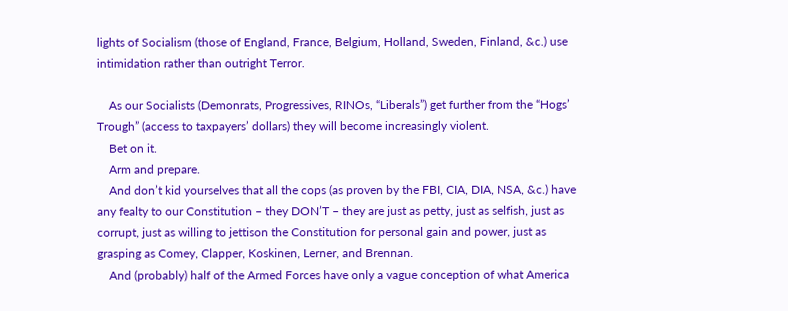lights of Socialism (those of England, France, Belgium, Holland, Sweden, Finland, &c.) use intimidation rather than outright Terror.

    As our Socialists (Demonrats, Progressives, RINOs, “Liberals”) get further from the “Hogs’ Trough” (access to taxpayers’ dollars) they will become increasingly violent.
    Bet on it.
    Arm and prepare.
    And don’t kid yourselves that all the cops (as proven by the FBI, CIA, DIA, NSA, &c.) have any fealty to our Constitution – they DON’T – they are just as petty, just as selfish, just as corrupt, just as willing to jettison the Constitution for personal gain and power, just as grasping as Comey, Clapper, Koskinen, Lerner, and Brennan.
    And (probably) half of the Armed Forces have only a vague conception of what America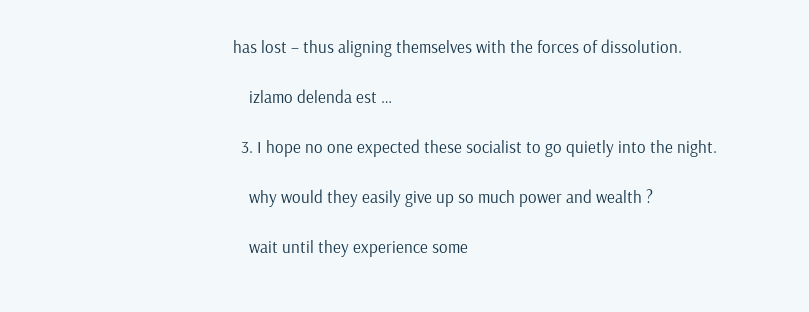has lost – thus aligning themselves with the forces of dissolution.

    izlamo delenda est …

  3. I hope no one expected these socialist to go quietly into the night.

    why would they easily give up so much power and wealth ?

    wait until they experience some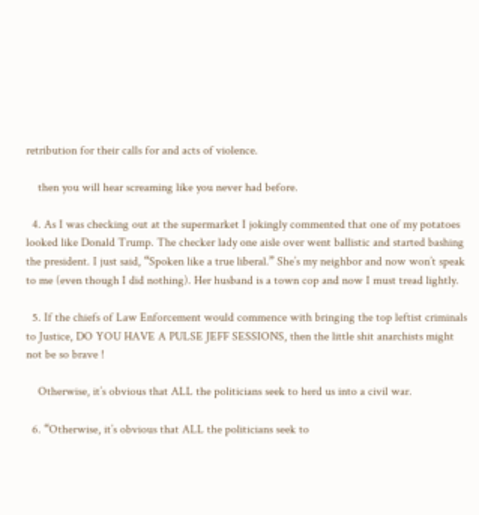retribution for their calls for and acts of violence.

    then you will hear screaming like you never had before.

  4. As I was checking out at the supermarket I jokingly commented that one of my potatoes looked like Donald Trump. The checker lady one aisle over went ballistic and started bashing the president. I just said, “Spoken like a true liberal.” She’s my neighbor and now won’t speak to me (even though I did nothing). Her husband is a town cop and now I must tread lightly.

  5. If the chiefs of Law Enforcement would commence with bringing the top leftist criminals to Justice, DO YOU HAVE A PULSE JEFF SESSIONS, then the little shit anarchists might not be so brave !

    Otherwise, it’s obvious that ALL the politicians seek to herd us into a civil war.

  6. “Otherwise, it’s obvious that ALL the politicians seek to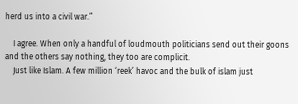herd us into a civil war.”

    I agree. When only a handful of loudmouth politicians send out their goons and the others say nothing, they too are complicit.
    Just like Islam. A few million ‘reek’ havoc and the bulk of islam just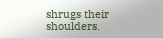shrugs their shoulders.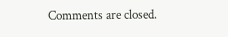Comments are closed.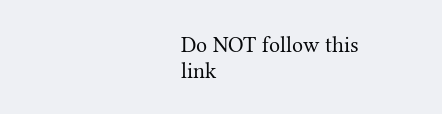Do NOT follow this link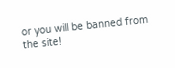or you will be banned from the site!